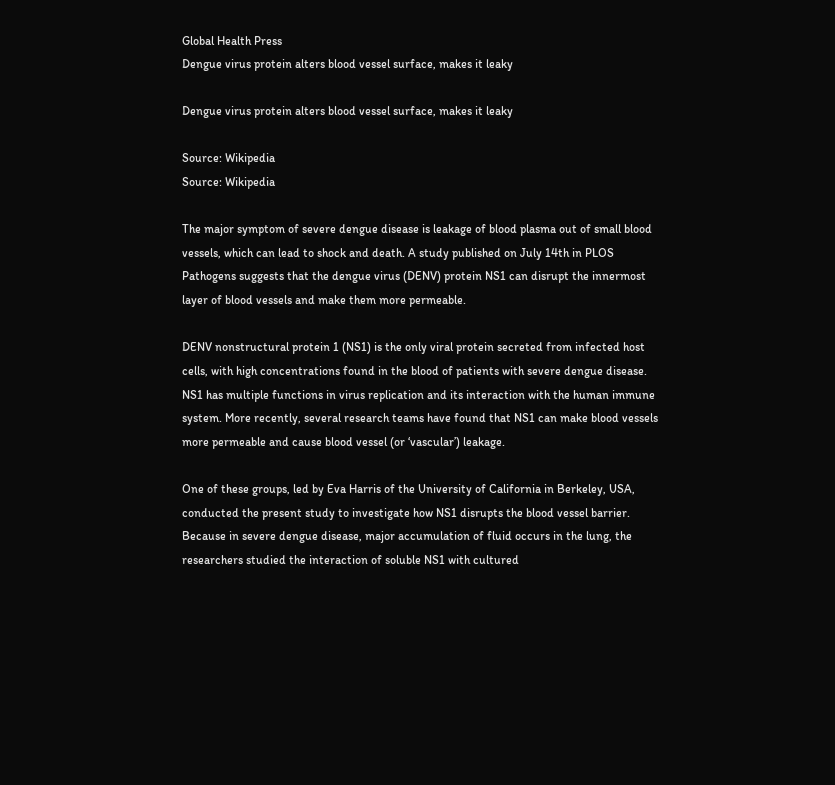Global Health Press
Dengue virus protein alters blood vessel surface, makes it leaky

Dengue virus protein alters blood vessel surface, makes it leaky

Source: Wikipedia
Source: Wikipedia

The major symptom of severe dengue disease is leakage of blood plasma out of small blood vessels, which can lead to shock and death. A study published on July 14th in PLOS Pathogens suggests that the dengue virus (DENV) protein NS1 can disrupt the innermost layer of blood vessels and make them more permeable.

DENV nonstructural protein 1 (NS1) is the only viral protein secreted from infected host cells, with high concentrations found in the blood of patients with severe dengue disease. NS1 has multiple functions in virus replication and its interaction with the human immune system. More recently, several research teams have found that NS1 can make blood vessels more permeable and cause blood vessel (or ‘vascular’) leakage.

One of these groups, led by Eva Harris of the University of California in Berkeley, USA, conducted the present study to investigate how NS1 disrupts the blood vessel barrier. Because in severe dengue disease, major accumulation of fluid occurs in the lung, the researchers studied the interaction of soluble NS1 with cultured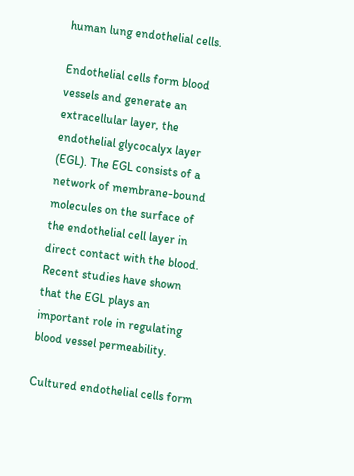human lung endothelial cells.

Endothelial cells form blood vessels and generate an extracellular layer, the endothelial glycocalyx layer (EGL). The EGL consists of a network of membrane-bound molecules on the surface of the endothelial cell layer in direct contact with the blood. Recent studies have shown that the EGL plays an important role in regulating blood vessel permeability.

Cultured endothelial cells form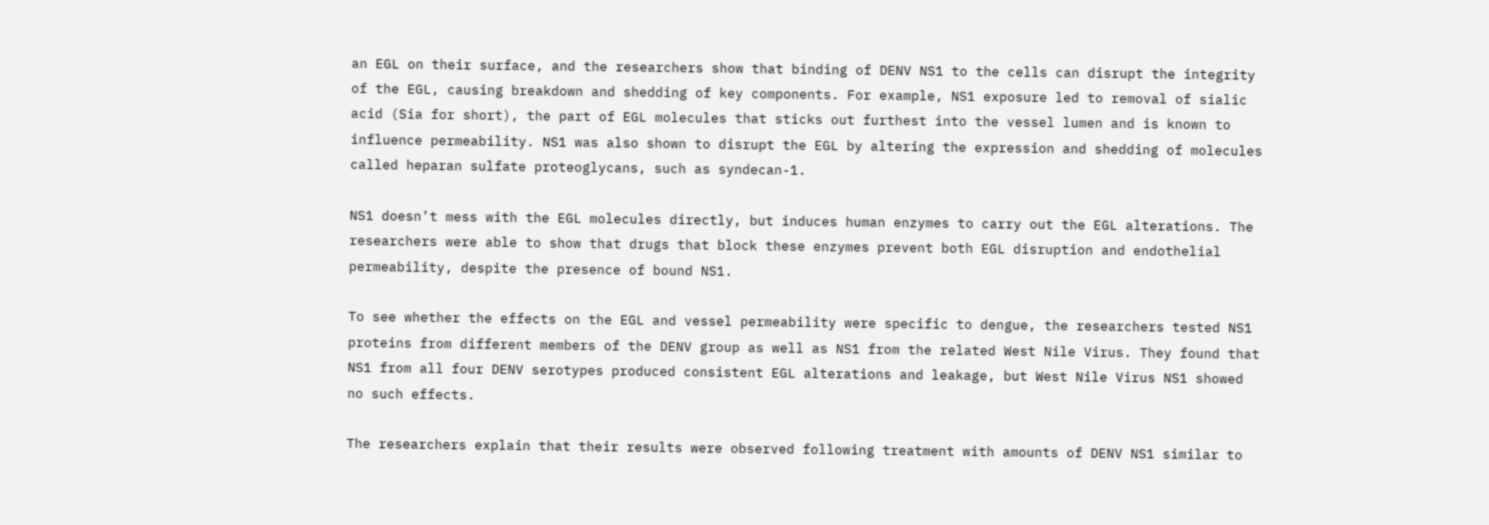an EGL on their surface, and the researchers show that binding of DENV NS1 to the cells can disrupt the integrity of the EGL, causing breakdown and shedding of key components. For example, NS1 exposure led to removal of sialic acid (Sia for short), the part of EGL molecules that sticks out furthest into the vessel lumen and is known to influence permeability. NS1 was also shown to disrupt the EGL by altering the expression and shedding of molecules called heparan sulfate proteoglycans, such as syndecan-1.

NS1 doesn’t mess with the EGL molecules directly, but induces human enzymes to carry out the EGL alterations. The researchers were able to show that drugs that block these enzymes prevent both EGL disruption and endothelial permeability, despite the presence of bound NS1.

To see whether the effects on the EGL and vessel permeability were specific to dengue, the researchers tested NS1 proteins from different members of the DENV group as well as NS1 from the related West Nile Virus. They found that NS1 from all four DENV serotypes produced consistent EGL alterations and leakage, but West Nile Virus NS1 showed no such effects.

The researchers explain that their results were observed following treatment with amounts of DENV NS1 similar to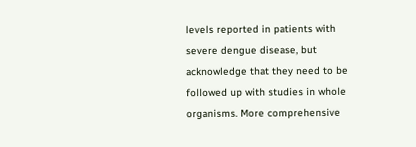levels reported in patients with severe dengue disease, but acknowledge that they need to be followed up with studies in whole organisms. More comprehensive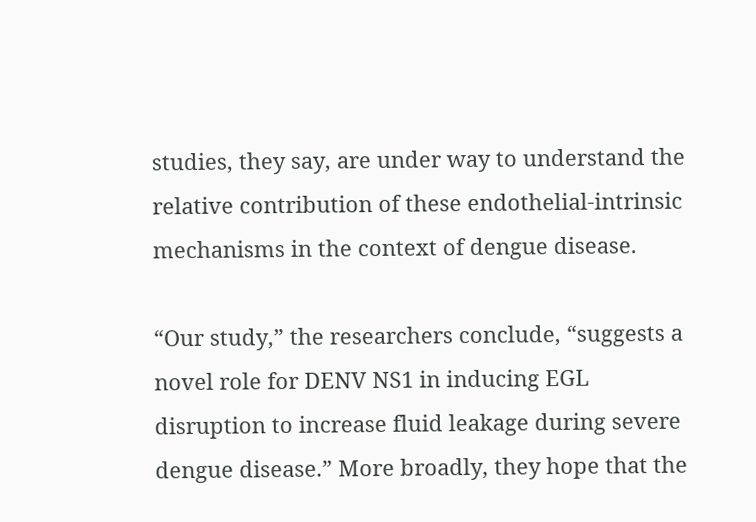studies, they say, are under way to understand the relative contribution of these endothelial-intrinsic mechanisms in the context of dengue disease.

“Our study,” the researchers conclude, “suggests a novel role for DENV NS1 in inducing EGL disruption to increase fluid leakage during severe dengue disease.” More broadly, they hope that the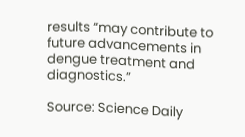results “may contribute to future advancements in dengue treatment and diagnostics.”

Source: Science Daily